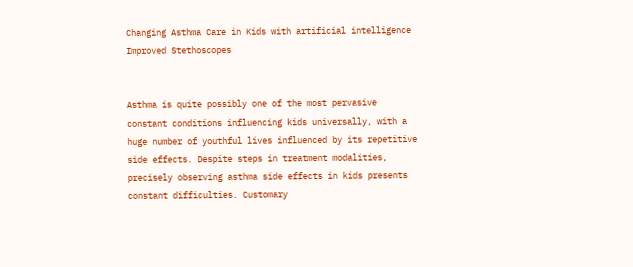Changing Asthma Care in Kids with artificial intelligence Improved Stethoscopes


Asthma is quite possibly one of the most pervasive constant conditions influencing kids universally, with a huge number of youthful lives influenced by its repetitive side effects. Despite steps in treatment modalities, precisely observing asthma side effects in kids presents constant difficulties. Customary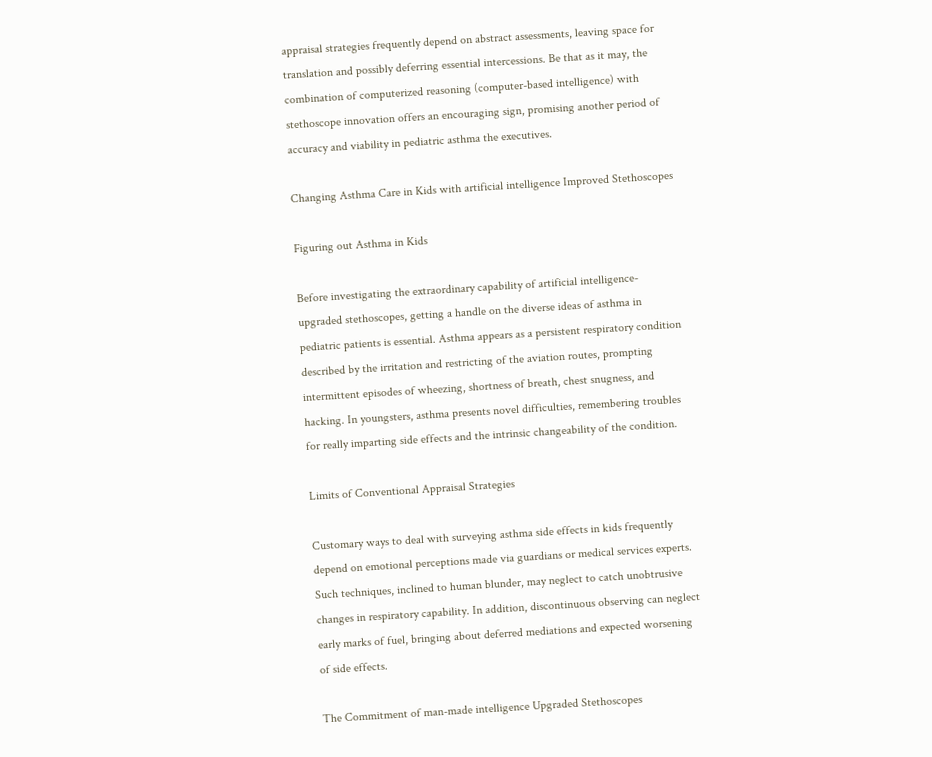appraisal strategies frequently depend on abstract assessments, leaving space for translation and possibly deferring essential intercessions. Be that as it may, the combination of computerized reasoning (computer-based intelligence) with stethoscope innovation offers an encouraging sign, promising another period of accuracy and viability in pediatric asthma the executives.

Changing Asthma Care in Kids with artificial intelligence Improved Stethoscopes

Figuring out Asthma in Kids

Before investigating the extraordinary capability of artificial intelligence-upgraded stethoscopes, getting a handle on the diverse ideas of asthma in pediatric patients is essential. Asthma appears as a persistent respiratory condition described by the irritation and restricting of the aviation routes, prompting intermittent episodes of wheezing, shortness of breath, chest snugness, and hacking. In youngsters, asthma presents novel difficulties, remembering troubles for really imparting side effects and the intrinsic changeability of the condition.

Limits of Conventional Appraisal Strategies

Customary ways to deal with surveying asthma side effects in kids frequently depend on emotional perceptions made via guardians or medical services experts. Such techniques, inclined to human blunder, may neglect to catch unobtrusive changes in respiratory capability. In addition, discontinuous observing can neglect early marks of fuel, bringing about deferred mediations and expected worsening of side effects.

The Commitment of man-made intelligence Upgraded Stethoscopes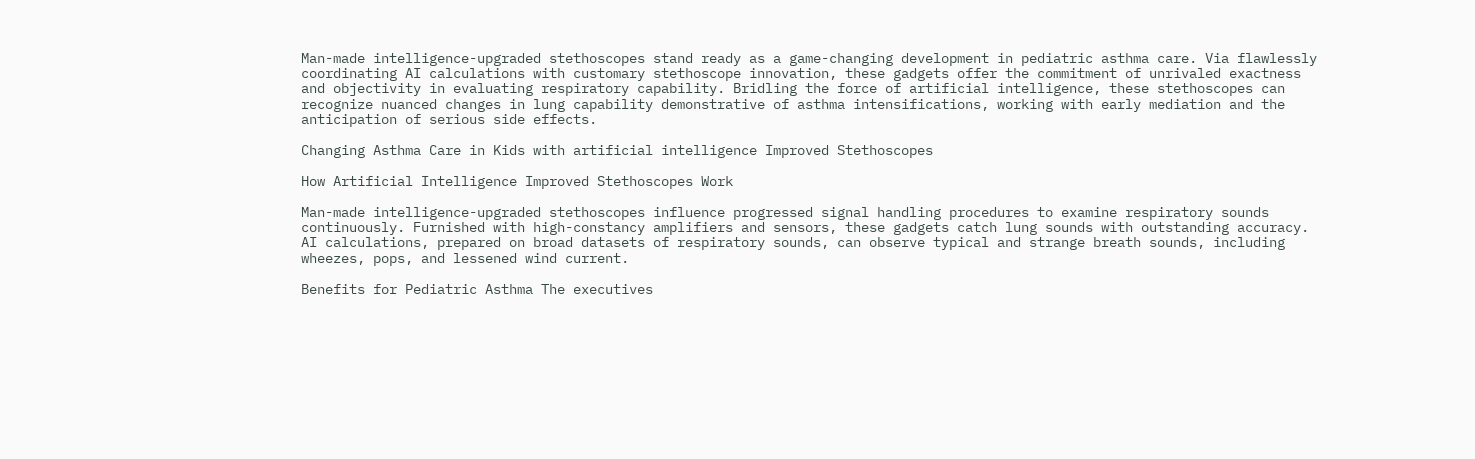Man-made intelligence-upgraded stethoscopes stand ready as a game-changing development in pediatric asthma care. Via flawlessly coordinating AI calculations with customary stethoscope innovation, these gadgets offer the commitment of unrivaled exactness and objectivity in evaluating respiratory capability. Bridling the force of artificial intelligence, these stethoscopes can recognize nuanced changes in lung capability demonstrative of asthma intensifications, working with early mediation and the anticipation of serious side effects.

Changing Asthma Care in Kids with artificial intelligence Improved Stethoscopes

How Artificial Intelligence Improved Stethoscopes Work

Man-made intelligence-upgraded stethoscopes influence progressed signal handling procedures to examine respiratory sounds continuously. Furnished with high-constancy amplifiers and sensors, these gadgets catch lung sounds with outstanding accuracy. AI calculations, prepared on broad datasets of respiratory sounds, can observe typical and strange breath sounds, including wheezes, pops, and lessened wind current.

Benefits for Pediatric Asthma The executives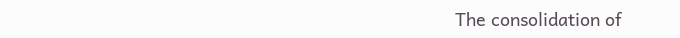The consolidation of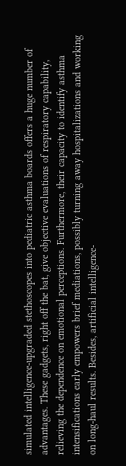simulated intelligence-upgraded stethoscopes into pediatric asthma boards offers a huge number of advantages. These gadgets, right off the bat, give objective evaluations of respiratory capability, relieving the dependence on emotional perceptions. Furthermore, their capacity to identify asthma intensifications early empowers brief mediations, possibly turning away hospitalizations and working on long-haul results. Besides, artificial intelligence-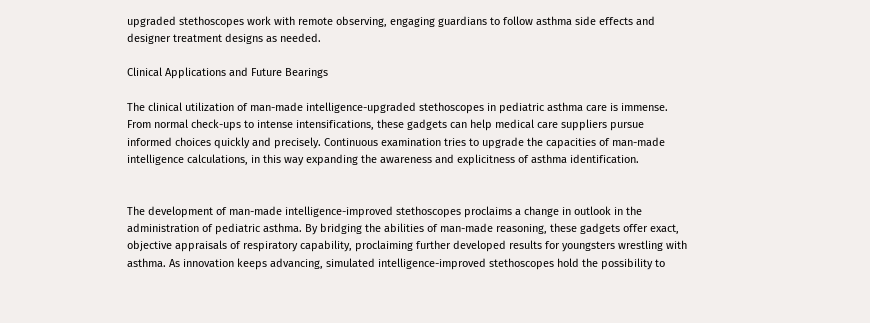upgraded stethoscopes work with remote observing, engaging guardians to follow asthma side effects and designer treatment designs as needed.

Clinical Applications and Future Bearings

The clinical utilization of man-made intelligence-upgraded stethoscopes in pediatric asthma care is immense. From normal check-ups to intense intensifications, these gadgets can help medical care suppliers pursue informed choices quickly and precisely. Continuous examination tries to upgrade the capacities of man-made intelligence calculations, in this way expanding the awareness and explicitness of asthma identification.


The development of man-made intelligence-improved stethoscopes proclaims a change in outlook in the administration of pediatric asthma. By bridging the abilities of man-made reasoning, these gadgets offer exact, objective appraisals of respiratory capability, proclaiming further developed results for youngsters wrestling with asthma. As innovation keeps advancing, simulated intelligence-improved stethoscopes hold the possibility to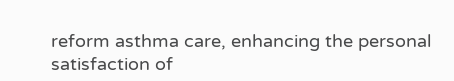reform asthma care, enhancing the personal satisfaction of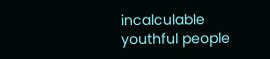incalculable youthful people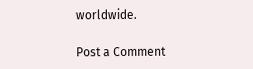worldwide.

Post a Comment